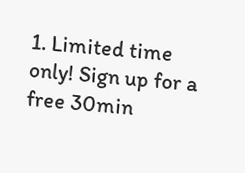1. Limited time only! Sign up for a free 30min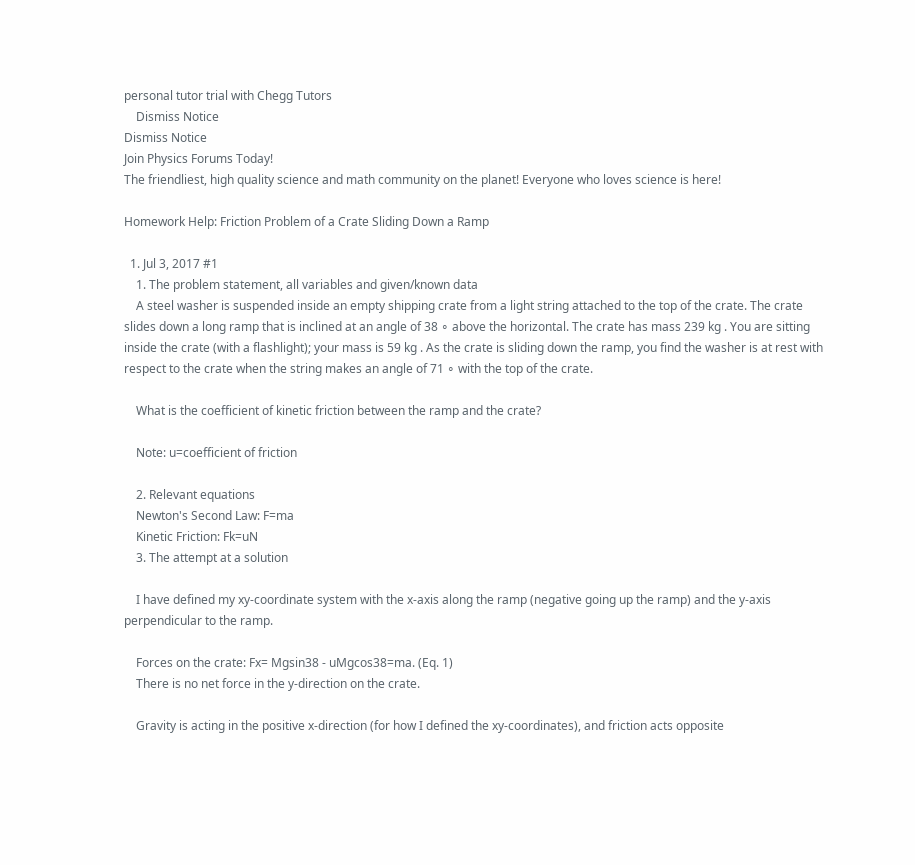personal tutor trial with Chegg Tutors
    Dismiss Notice
Dismiss Notice
Join Physics Forums Today!
The friendliest, high quality science and math community on the planet! Everyone who loves science is here!

Homework Help: Friction Problem of a Crate Sliding Down a Ramp

  1. Jul 3, 2017 #1
    1. The problem statement, all variables and given/known data
    A steel washer is suspended inside an empty shipping crate from a light string attached to the top of the crate. The crate slides down a long ramp that is inclined at an angle of 38 ∘ above the horizontal. The crate has mass 239 kg . You are sitting inside the crate (with a flashlight); your mass is 59 kg . As the crate is sliding down the ramp, you find the washer is at rest with respect to the crate when the string makes an angle of 71 ∘ with the top of the crate.

    What is the coefficient of kinetic friction between the ramp and the crate?

    Note: u=coefficient of friction

    2. Relevant equations
    Newton's Second Law: F=ma
    Kinetic Friction: Fk=uN
    3. The attempt at a solution

    I have defined my xy-coordinate system with the x-axis along the ramp (negative going up the ramp) and the y-axis perpendicular to the ramp.

    Forces on the crate: Fx= Mgsin38 - uMgcos38=ma. (Eq. 1)
    There is no net force in the y-direction on the crate.

    Gravity is acting in the positive x-direction (for how I defined the xy-coordinates), and friction acts opposite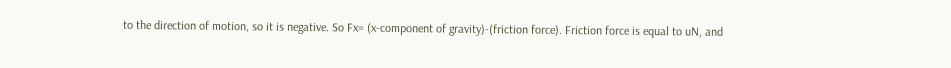to the direction of motion, so it is negative. So Fx= (x-component of gravity)-(friction force). Friction force is equal to uN, and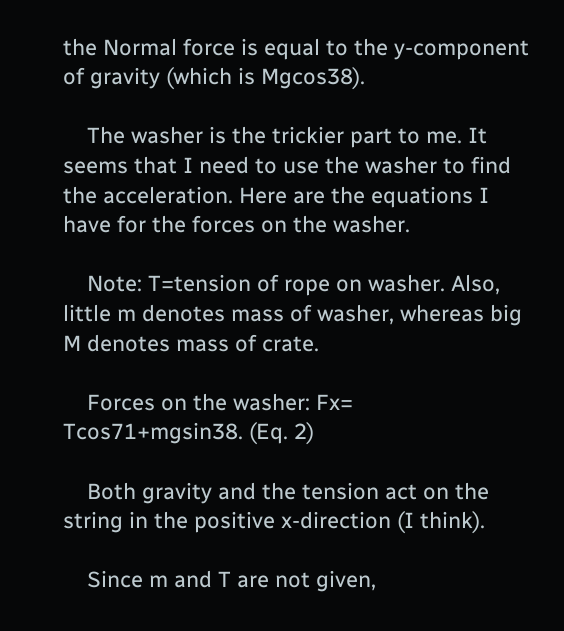the Normal force is equal to the y-component of gravity (which is Mgcos38).

    The washer is the trickier part to me. It seems that I need to use the washer to find the acceleration. Here are the equations I have for the forces on the washer.

    Note: T=tension of rope on washer. Also, little m denotes mass of washer, whereas big M denotes mass of crate.

    Forces on the washer: Fx= Tcos71+mgsin38. (Eq. 2)

    Both gravity and the tension act on the string in the positive x-direction (I think).

    Since m and T are not given,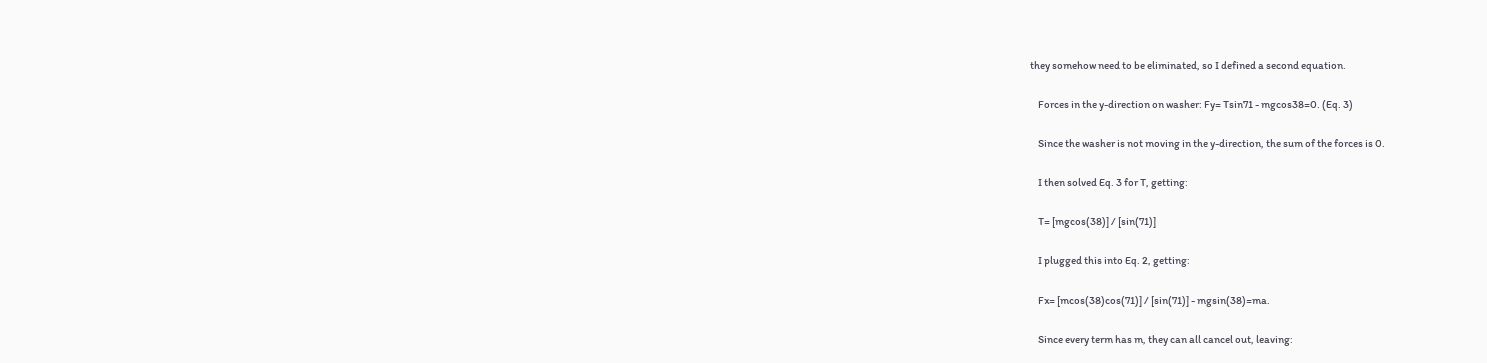they somehow need to be eliminated, so I defined a second equation.

    Forces in the y-direction on washer: Fy= Tsin71 - mgcos38=0. (Eq. 3)

    Since the washer is not moving in the y-direction, the sum of the forces is 0.

    I then solved Eq. 3 for T, getting:

    T= [mgcos(38)] / [sin(71)]

    I plugged this into Eq. 2, getting:

    Fx= [mcos(38)cos(71)] / [sin(71)] - mgsin(38)=ma.

    Since every term has m, they can all cancel out, leaving: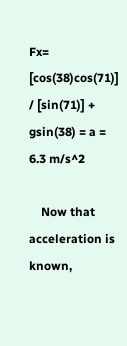Fx= [cos(38)cos(71)] / [sin(71)] + gsin(38) = a = 6.3 m/s^2

    Now that acceleration is known,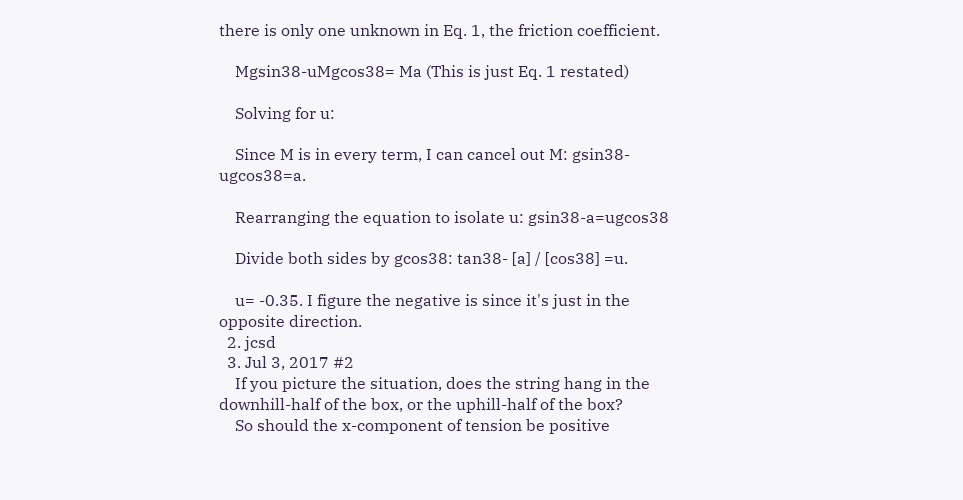there is only one unknown in Eq. 1, the friction coefficient.

    Mgsin38-uMgcos38= Ma (This is just Eq. 1 restated)

    Solving for u:

    Since M is in every term, I can cancel out M: gsin38-ugcos38=a.

    Rearranging the equation to isolate u: gsin38-a=ugcos38

    Divide both sides by gcos38: tan38- [a] / [cos38] =u.

    u= -0.35. I figure the negative is since it's just in the opposite direction.
  2. jcsd
  3. Jul 3, 2017 #2
    If you picture the situation, does the string hang in the downhill-half of the box, or the uphill-half of the box?
    So should the x-component of tension be positive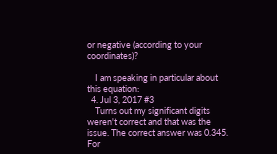or negative (according to your coordinates)?

    I am speaking in particular about this equation:
  4. Jul 3, 2017 #3
    Turns out my significant digits weren't correct and that was the issue. The correct answer was 0.345. For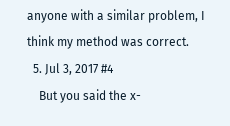anyone with a similar problem, I think my method was correct.
  5. Jul 3, 2017 #4
    But you said the x-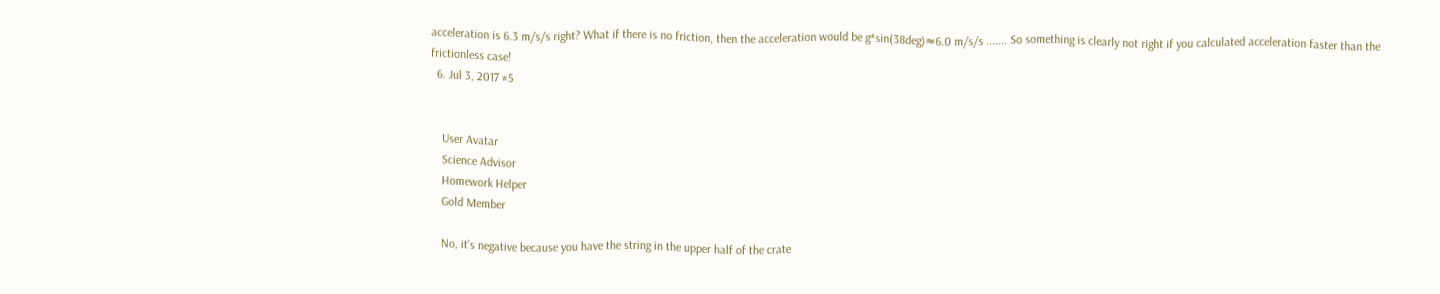acceleration is 6.3 m/s/s right? What if there is no friction, then the acceleration would be g*sin(38deg)≈6.0 m/s/s ....... So something is clearly not right if you calculated acceleration faster than the frictionless case!
  6. Jul 3, 2017 #5


    User Avatar
    Science Advisor
    Homework Helper
    Gold Member

    No, it's negative because you have the string in the upper half of the crate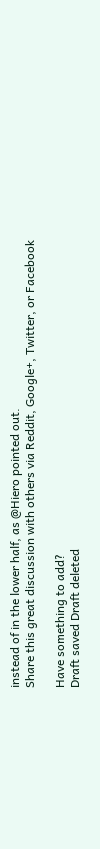instead of in the lower half, as @Hiero pointed out.
Share this great discussion with others via Reddit, Google+, Twitter, or Facebook

Have something to add?
Draft saved Draft deleted